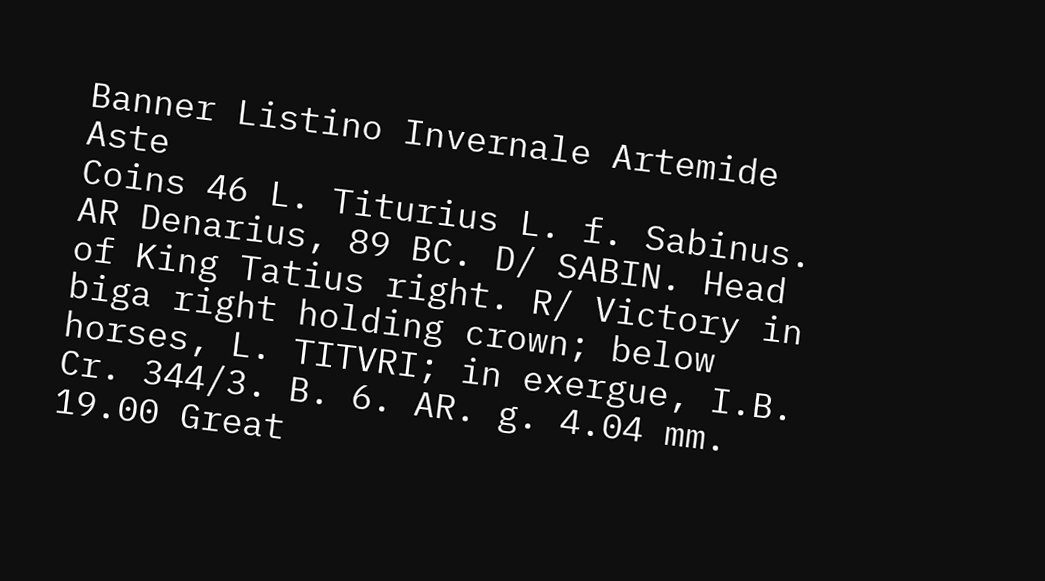Banner Listino Invernale Artemide Aste
Coins 46 L. Titurius L. f. Sabinus. AR Denarius, 89 BC. D/ SABIN. Head of King Tatius right. R/ Victory in biga right holding crown; below horses, L. TITVRI; in exergue, I.B. Cr. 344/3. B. 6. AR. g. 4.04 mm. 19.00 Great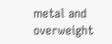metal and overweight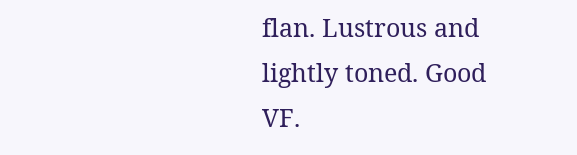flan. Lustrous and lightly toned. Good VF.